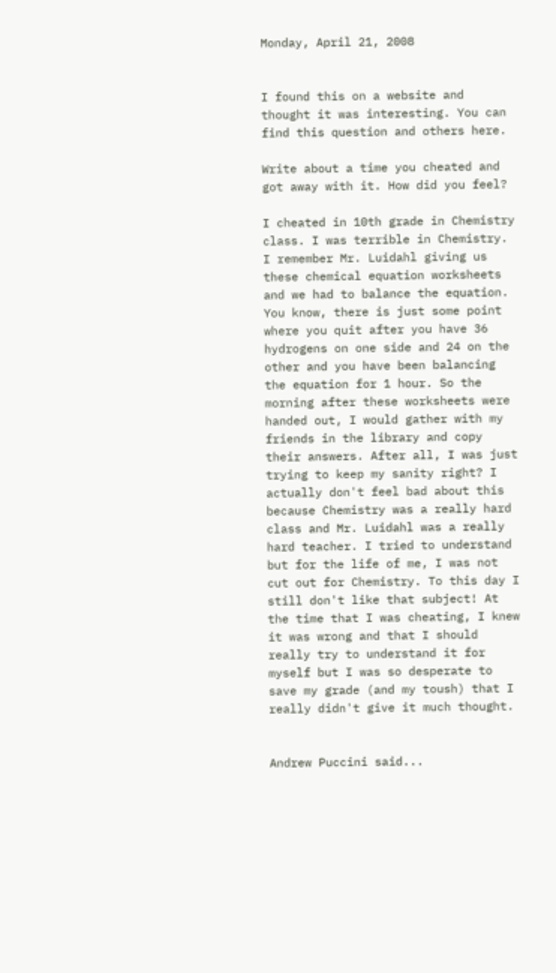Monday, April 21, 2008


I found this on a website and thought it was interesting. You can find this question and others here.

Write about a time you cheated and got away with it. How did you feel?

I cheated in 10th grade in Chemistry class. I was terrible in Chemistry. I remember Mr. Luidahl giving us these chemical equation worksheets and we had to balance the equation. You know, there is just some point where you quit after you have 36 hydrogens on one side and 24 on the other and you have been balancing the equation for 1 hour. So the morning after these worksheets were handed out, I would gather with my friends in the library and copy their answers. After all, I was just trying to keep my sanity right? I actually don't feel bad about this because Chemistry was a really hard class and Mr. Luidahl was a really hard teacher. I tried to understand but for the life of me, I was not cut out for Chemistry. To this day I still don't like that subject! At the time that I was cheating, I knew it was wrong and that I should really try to understand it for myself but I was so desperate to save my grade (and my toush) that I really didn't give it much thought.


Andrew Puccini said...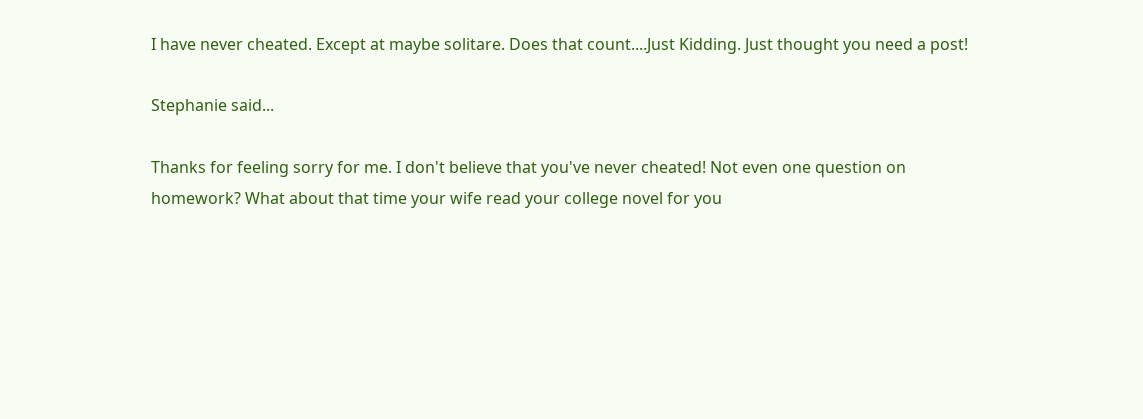I have never cheated. Except at maybe solitare. Does that count....Just Kidding. Just thought you need a post!

Stephanie said...

Thanks for feeling sorry for me. I don't believe that you've never cheated! Not even one question on homework? What about that time your wife read your college novel for you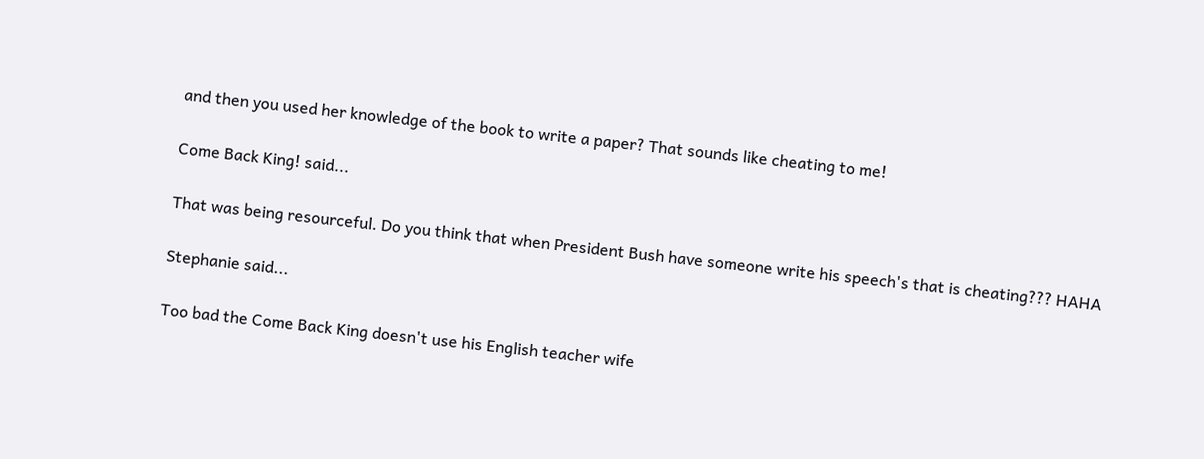and then you used her knowledge of the book to write a paper? That sounds like cheating to me!

Come Back King! said...

That was being resourceful. Do you think that when President Bush have someone write his speech's that is cheating??? HAHA

Stephanie said...

Too bad the Come Back King doesn't use his English teacher wife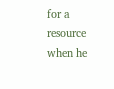for a resource when he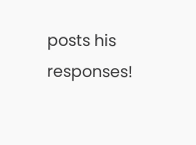posts his responses!